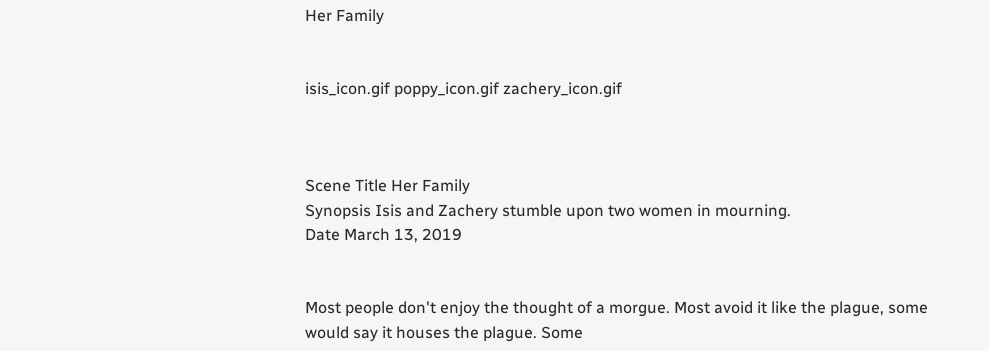Her Family


isis_icon.gif poppy_icon.gif zachery_icon.gif



Scene Title Her Family
Synopsis Isis and Zachery stumble upon two women in mourning.
Date March 13, 2019


Most people don't enjoy the thought of a morgue. Most avoid it like the plague, some would say it houses the plague. Some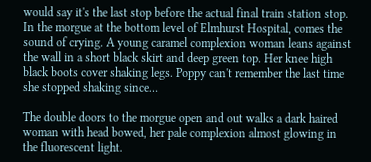would say it's the last stop before the actual final train station stop. In the morgue at the bottom level of Elmhurst Hospital, comes the sound of crying. A young caramel complexion woman leans against the wall in a short black skirt and deep green top. Her knee high black boots cover shaking legs. Poppy can't remember the last time she stopped shaking since…

The double doors to the morgue open and out walks a dark haired woman with head bowed, her pale complexion almost glowing in the fluorescent light.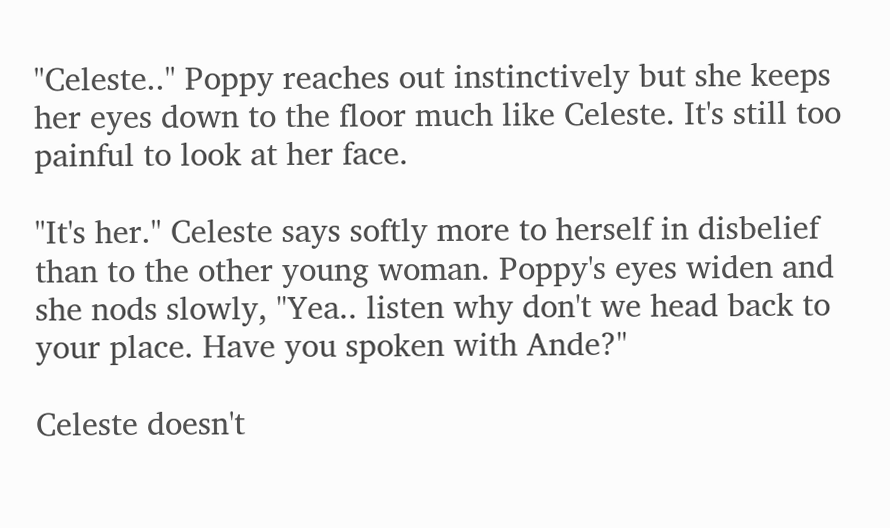"Celeste.." Poppy reaches out instinctively but she keeps her eyes down to the floor much like Celeste. It's still too painful to look at her face.

"It's her." Celeste says softly more to herself in disbelief than to the other young woman. Poppy's eyes widen and she nods slowly, "Yea.. listen why don't we head back to your place. Have you spoken with Ande?"

Celeste doesn't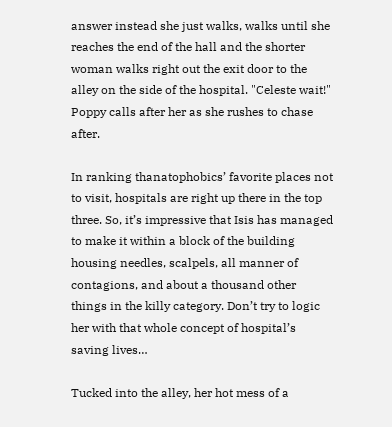answer instead she just walks, walks until she reaches the end of the hall and the shorter woman walks right out the exit door to the alley on the side of the hospital. "Celeste wait!" Poppy calls after her as she rushes to chase after.

In ranking thanatophobics’ favorite places not to visit, hospitals are right up there in the top three. So, it’s impressive that Isis has managed to make it within a block of the building housing needles, scalpels, all manner of contagions, and about a thousand other things in the killy category. Don’t try to logic her with that whole concept of hospital’s saving lives…

Tucked into the alley, her hot mess of a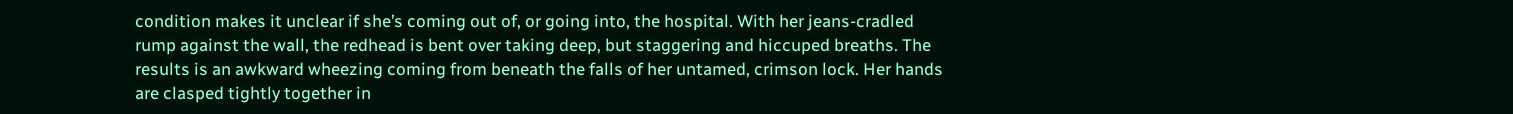condition makes it unclear if she’s coming out of, or going into, the hospital. With her jeans-cradled rump against the wall, the redhead is bent over taking deep, but staggering and hiccuped breaths. The results is an awkward wheezing coming from beneath the falls of her untamed, crimson lock. Her hands are clasped tightly together in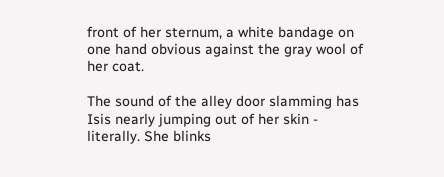front of her sternum, a white bandage on one hand obvious against the gray wool of her coat.

The sound of the alley door slamming has Isis nearly jumping out of her skin - literally. She blinks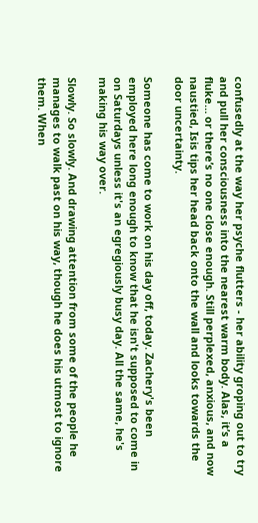confusedly at the way her psyche flutters - her ability groping out to try and pull her consciousness into the nearest warm body. Alas, it’s a fluke… or there’s no one close enough. Still perplexed, anxious, and now naustied, Isis tips her head back onto the wall and looks towards the door uncertainty.

Someone has come to work on his day off, today. Zachery's been employed here long enough to know that he isn't supposed to come in on Saturdays unless it's an egregiously busy day. All the same, he's making his way over.

Slowly. So slowly. And drawing attention from some of the people he manages to walk past on his way, though he does his utmost to ignore them. When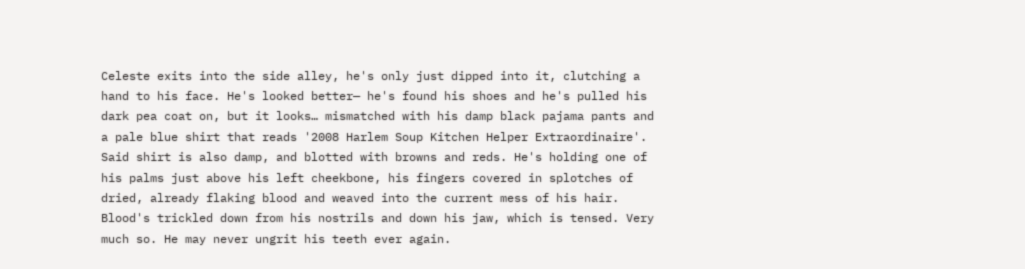Celeste exits into the side alley, he's only just dipped into it, clutching a hand to his face. He's looked better— he's found his shoes and he's pulled his dark pea coat on, but it looks… mismatched with his damp black pajama pants and a pale blue shirt that reads '2008 Harlem Soup Kitchen Helper Extraordinaire'. Said shirt is also damp, and blotted with browns and reds. He's holding one of his palms just above his left cheekbone, his fingers covered in splotches of dried, already flaking blood and weaved into the current mess of his hair. Blood's trickled down from his nostrils and down his jaw, which is tensed. Very much so. He may never ungrit his teeth ever again.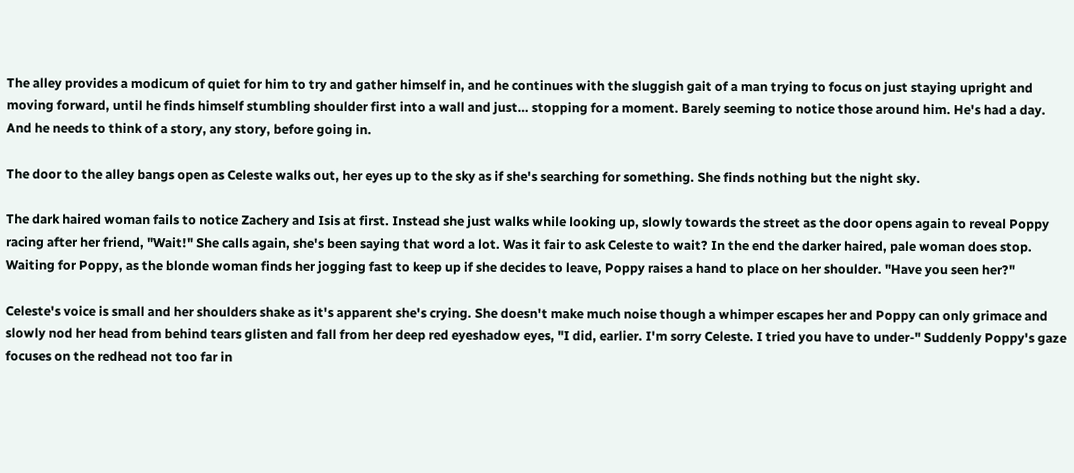The alley provides a modicum of quiet for him to try and gather himself in, and he continues with the sluggish gait of a man trying to focus on just staying upright and moving forward, until he finds himself stumbling shoulder first into a wall and just… stopping for a moment. Barely seeming to notice those around him. He's had a day. And he needs to think of a story, any story, before going in.

The door to the alley bangs open as Celeste walks out, her eyes up to the sky as if she's searching for something. She finds nothing but the night sky.

The dark haired woman fails to notice Zachery and Isis at first. Instead she just walks while looking up, slowly towards the street as the door opens again to reveal Poppy racing after her friend, "Wait!" She calls again, she's been saying that word a lot. Was it fair to ask Celeste to wait? In the end the darker haired, pale woman does stop. Waiting for Poppy, as the blonde woman finds her jogging fast to keep up if she decides to leave, Poppy raises a hand to place on her shoulder. "Have you seen her?"

Celeste's voice is small and her shoulders shake as it's apparent she's crying. She doesn't make much noise though a whimper escapes her and Poppy can only grimace and slowly nod her head from behind tears glisten and fall from her deep red eyeshadow eyes, "I did, earlier. I'm sorry Celeste. I tried you have to under-" Suddenly Poppy's gaze focuses on the redhead not too far in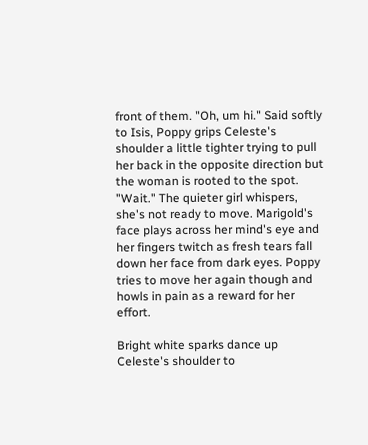front of them. "Oh, um hi." Said softly to Isis, Poppy grips Celeste's shoulder a little tighter trying to pull her back in the opposite direction but the woman is rooted to the spot. "Wait." The quieter girl whispers, she's not ready to move. Marigold's face plays across her mind's eye and her fingers twitch as fresh tears fall down her face from dark eyes. Poppy tries to move her again though and howls in pain as a reward for her effort.

Bright white sparks dance up Celeste's shoulder to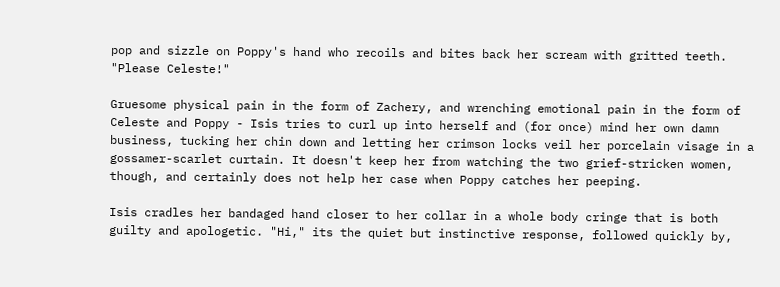pop and sizzle on Poppy's hand who recoils and bites back her scream with gritted teeth. "Please Celeste!"

Gruesome physical pain in the form of Zachery, and wrenching emotional pain in the form of Celeste and Poppy - Isis tries to curl up into herself and (for once) mind her own damn business, tucking her chin down and letting her crimson locks veil her porcelain visage in a gossamer-scarlet curtain. It doesn't keep her from watching the two grief-stricken women, though, and certainly does not help her case when Poppy catches her peeping.

Isis cradles her bandaged hand closer to her collar in a whole body cringe that is both guilty and apologetic. "Hi," its the quiet but instinctive response, followed quickly by,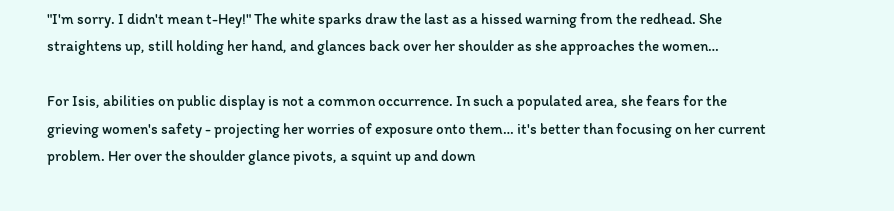"I'm sorry. I didn't mean t-Hey!" The white sparks draw the last as a hissed warning from the redhead. She straightens up, still holding her hand, and glances back over her shoulder as she approaches the women…

For Isis, abilities on public display is not a common occurrence. In such a populated area, she fears for the grieving women's safety - projecting her worries of exposure onto them… it's better than focusing on her current problem. Her over the shoulder glance pivots, a squint up and down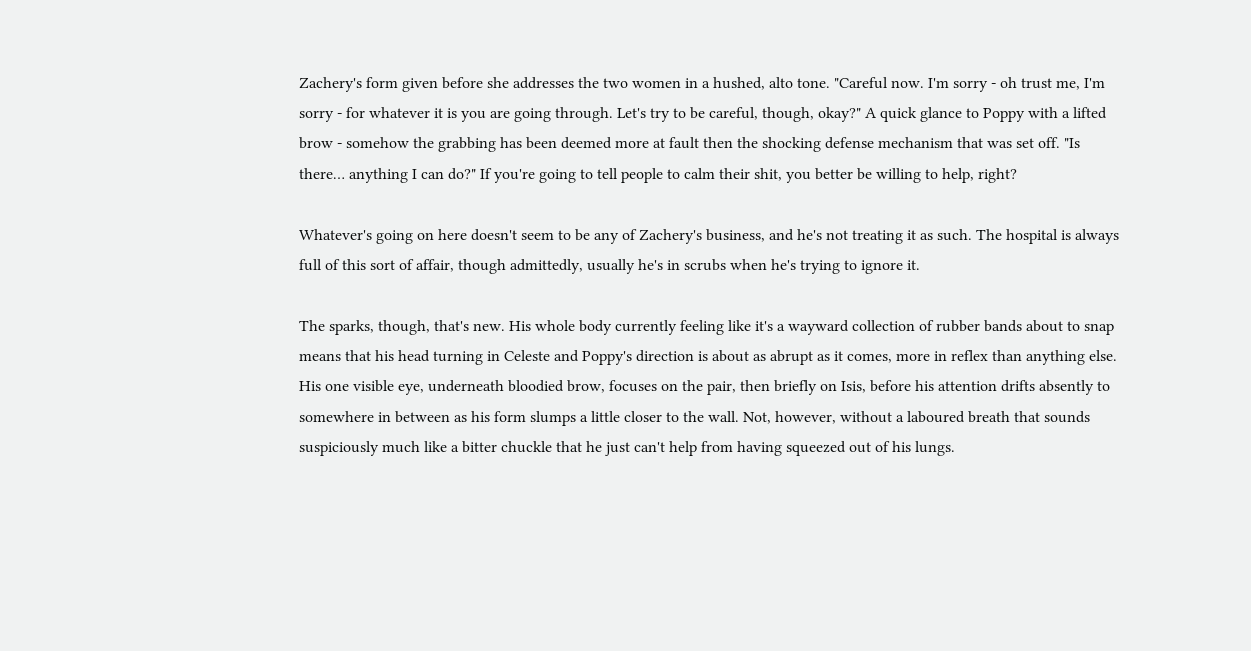Zachery's form given before she addresses the two women in a hushed, alto tone. "Careful now. I'm sorry - oh trust me, I'm sorry - for whatever it is you are going through. Let's try to be careful, though, okay?" A quick glance to Poppy with a lifted brow - somehow the grabbing has been deemed more at fault then the shocking defense mechanism that was set off. "Is there… anything I can do?" If you're going to tell people to calm their shit, you better be willing to help, right?

Whatever's going on here doesn't seem to be any of Zachery's business, and he's not treating it as such. The hospital is always full of this sort of affair, though admittedly, usually he's in scrubs when he's trying to ignore it.

The sparks, though, that's new. His whole body currently feeling like it's a wayward collection of rubber bands about to snap means that his head turning in Celeste and Poppy's direction is about as abrupt as it comes, more in reflex than anything else. His one visible eye, underneath bloodied brow, focuses on the pair, then briefly on Isis, before his attention drifts absently to somewhere in between as his form slumps a little closer to the wall. Not, however, without a laboured breath that sounds suspiciously much like a bitter chuckle that he just can't help from having squeezed out of his lungs.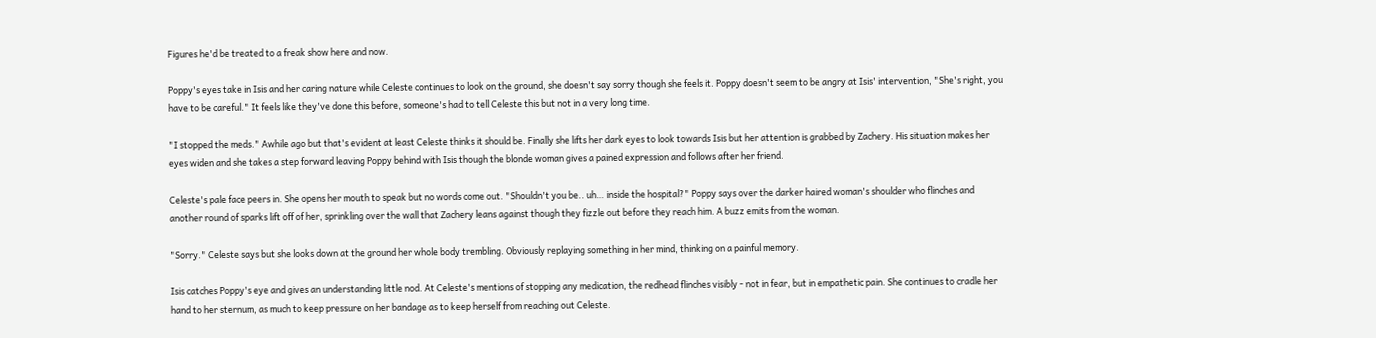Figures he'd be treated to a freak show here and now.

Poppy's eyes take in Isis and her caring nature while Celeste continues to look on the ground, she doesn't say sorry though she feels it. Poppy doesn't seem to be angry at Isis' intervention, "She's right, you have to be careful." It feels like they've done this before, someone's had to tell Celeste this but not in a very long time.

"I stopped the meds." Awhile ago but that's evident at least Celeste thinks it should be. Finally she lifts her dark eyes to look towards Isis but her attention is grabbed by Zachery. His situation makes her eyes widen and she takes a step forward leaving Poppy behind with Isis though the blonde woman gives a pained expression and follows after her friend.

Celeste's pale face peers in. She opens her mouth to speak but no words come out. "Shouldn't you be.. uh… inside the hospital?" Poppy says over the darker haired woman's shoulder who flinches and another round of sparks lift off of her, sprinkling over the wall that Zachery leans against though they fizzle out before they reach him. A buzz emits from the woman.

"Sorry." Celeste says but she looks down at the ground her whole body trembling. Obviously replaying something in her mind, thinking on a painful memory.

Isis catches Poppy's eye and gives an understanding little nod. At Celeste's mentions of stopping any medication, the redhead flinches visibly - not in fear, but in empathetic pain. She continues to cradle her hand to her sternum, as much to keep pressure on her bandage as to keep herself from reaching out Celeste.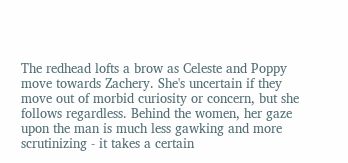The redhead lofts a brow as Celeste and Poppy move towards Zachery. She's uncertain if they move out of morbid curiosity or concern, but she follows regardless. Behind the women, her gaze upon the man is much less gawking and more scrutinizing - it takes a certain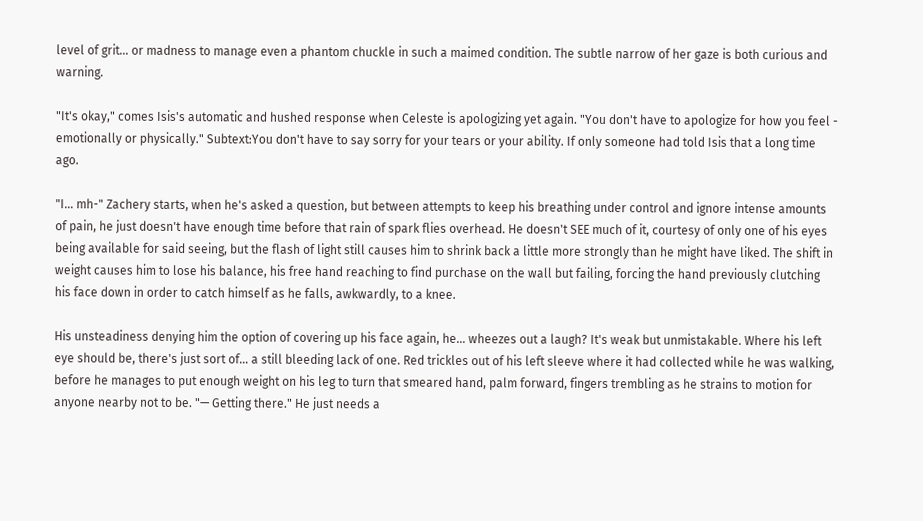level of grit… or madness to manage even a phantom chuckle in such a maimed condition. The subtle narrow of her gaze is both curious and warning.

"It's okay," comes Isis's automatic and hushed response when Celeste is apologizing yet again. "You don't have to apologize for how you feel - emotionally or physically." Subtext:You don't have to say sorry for your tears or your ability. If only someone had told Isis that a long time ago.

"I… mh-" Zachery starts, when he's asked a question, but between attempts to keep his breathing under control and ignore intense amounts of pain, he just doesn't have enough time before that rain of spark flies overhead. He doesn't SEE much of it, courtesy of only one of his eyes being available for said seeing, but the flash of light still causes him to shrink back a little more strongly than he might have liked. The shift in weight causes him to lose his balance, his free hand reaching to find purchase on the wall but failing, forcing the hand previously clutching his face down in order to catch himself as he falls, awkwardly, to a knee.

His unsteadiness denying him the option of covering up his face again, he… wheezes out a laugh? It's weak but unmistakable. Where his left eye should be, there's just sort of… a still bleeding lack of one. Red trickles out of his left sleeve where it had collected while he was walking, before he manages to put enough weight on his leg to turn that smeared hand, palm forward, fingers trembling as he strains to motion for anyone nearby not to be. "— Getting there." He just needs a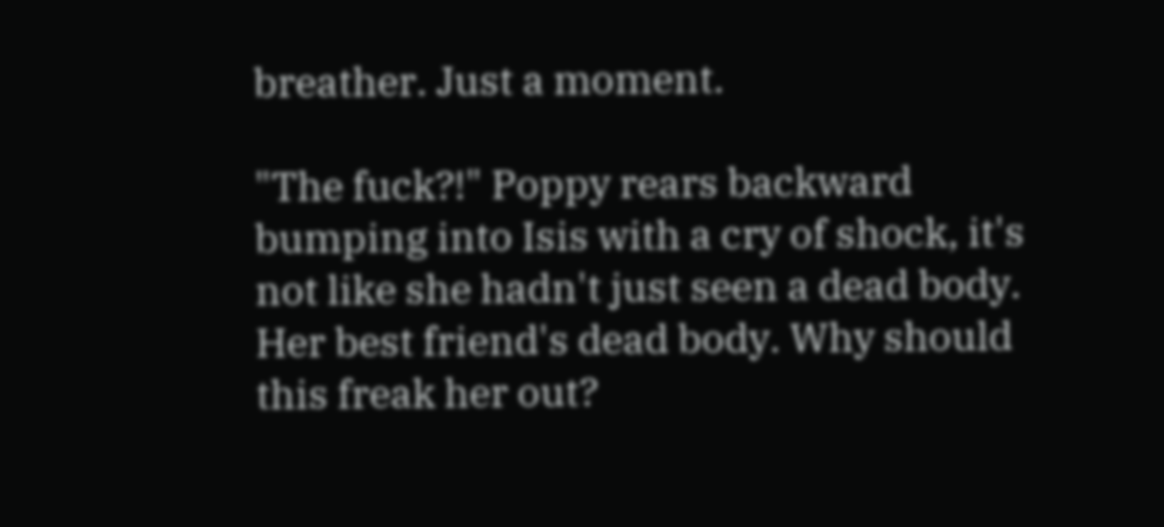breather. Just a moment.

"The fuck?!" Poppy rears backward bumping into Isis with a cry of shock, it's not like she hadn't just seen a dead body. Her best friend's dead body. Why should this freak her out?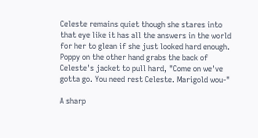Celeste remains quiet though she stares into that eye like it has all the answers in the world for her to glean if she just looked hard enough. Poppy on the other hand grabs the back of Celeste's jacket to pull hard, "Come on we've gotta go. You need rest Celeste. Marigold wou-"

A sharp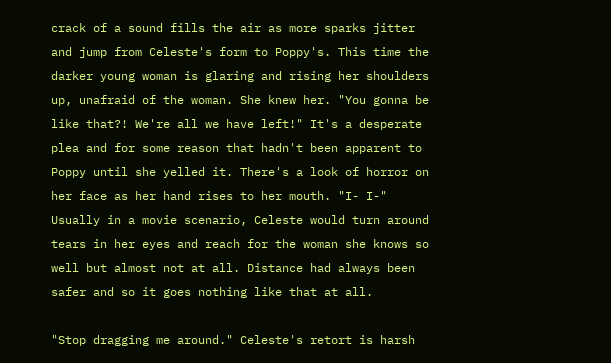crack of a sound fills the air as more sparks jitter and jump from Celeste's form to Poppy's. This time the darker young woman is glaring and rising her shoulders up, unafraid of the woman. She knew her. "You gonna be like that?! We're all we have left!" It's a desperate plea and for some reason that hadn't been apparent to Poppy until she yelled it. There's a look of horror on her face as her hand rises to her mouth. "I- I-" Usually in a movie scenario, Celeste would turn around tears in her eyes and reach for the woman she knows so well but almost not at all. Distance had always been safer and so it goes nothing like that at all.

"Stop dragging me around." Celeste's retort is harsh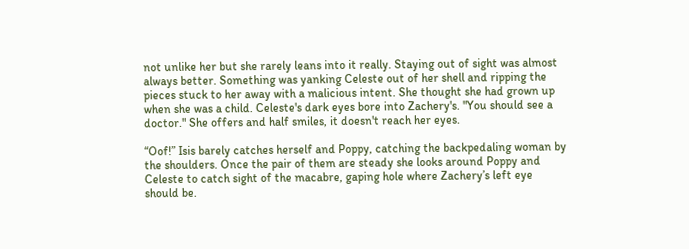not unlike her but she rarely leans into it really. Staying out of sight was almost always better. Something was yanking Celeste out of her shell and ripping the pieces stuck to her away with a malicious intent. She thought she had grown up when she was a child. Celeste's dark eyes bore into Zachery's. "You should see a doctor." She offers and half smiles, it doesn't reach her eyes.

“Oof!” Isis barely catches herself and Poppy, catching the backpedaling woman by the shoulders. Once the pair of them are steady she looks around Poppy and Celeste to catch sight of the macabre, gaping hole where Zachery’s left eye should be.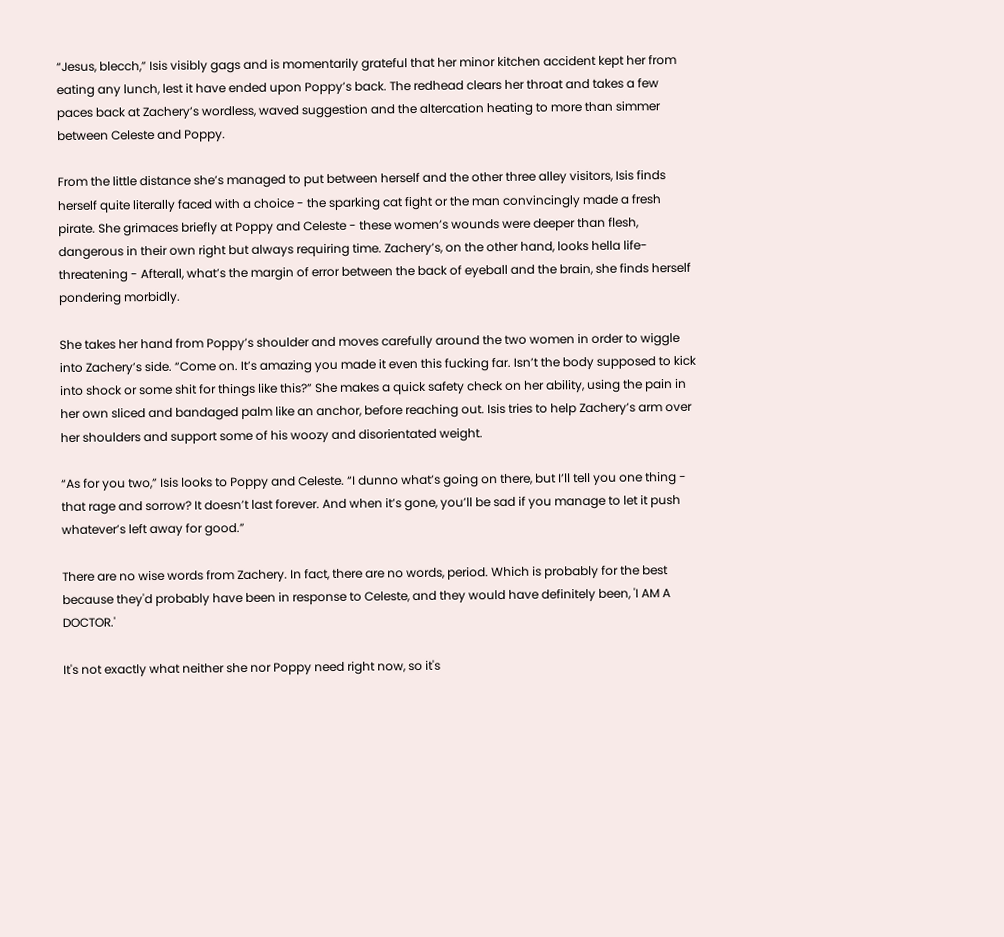“Jesus, blecch,” Isis visibly gags and is momentarily grateful that her minor kitchen accident kept her from eating any lunch, lest it have ended upon Poppy’s back. The redhead clears her throat and takes a few paces back at Zachery’s wordless, waved suggestion and the altercation heating to more than simmer between Celeste and Poppy.

From the little distance she’s managed to put between herself and the other three alley visitors, Isis finds herself quite literally faced with a choice - the sparking cat fight or the man convincingly made a fresh pirate. She grimaces briefly at Poppy and Celeste - these women’s wounds were deeper than flesh, dangerous in their own right but always requiring time. Zachery’s, on the other hand, looks hella life-threatening - Afterall, what’s the margin of error between the back of eyeball and the brain, she finds herself pondering morbidly.

She takes her hand from Poppy’s shoulder and moves carefully around the two women in order to wiggle into Zachery’s side. “Come on. It’s amazing you made it even this fucking far. Isn’t the body supposed to kick into shock or some shit for things like this?” She makes a quick safety check on her ability, using the pain in her own sliced and bandaged palm like an anchor, before reaching out. Isis tries to help Zachery’s arm over her shoulders and support some of his woozy and disorientated weight.

“As for you two,” Isis looks to Poppy and Celeste. “I dunno what’s going on there, but I’ll tell you one thing - that rage and sorrow? It doesn’t last forever. And when it’s gone, you’ll be sad if you manage to let it push whatever’s left away for good.”

There are no wise words from Zachery. In fact, there are no words, period. Which is probably for the best because they'd probably have been in response to Celeste, and they would have definitely been, 'I AM A DOCTOR.'

It's not exactly what neither she nor Poppy need right now, so it's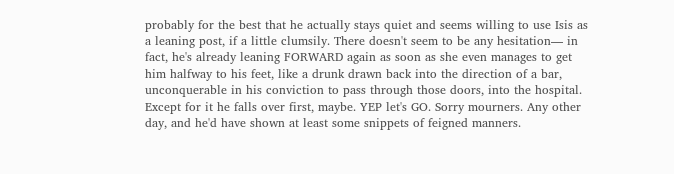probably for the best that he actually stays quiet and seems willing to use Isis as a leaning post, if a little clumsily. There doesn't seem to be any hesitation— in fact, he's already leaning FORWARD again as soon as she even manages to get him halfway to his feet, like a drunk drawn back into the direction of a bar, unconquerable in his conviction to pass through those doors, into the hospital. Except for it he falls over first, maybe. YEP let's GO. Sorry mourners. Any other day, and he'd have shown at least some snippets of feigned manners.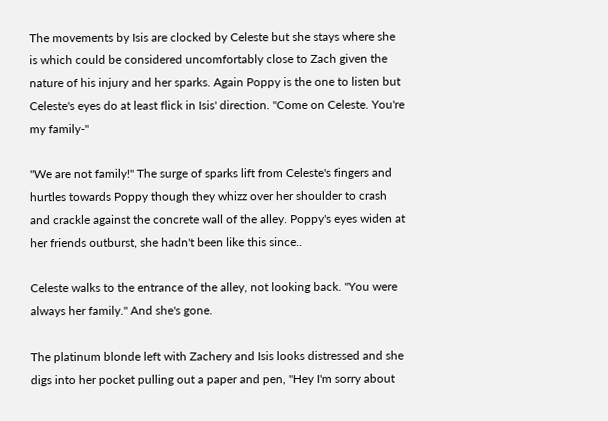The movements by Isis are clocked by Celeste but she stays where she is which could be considered uncomfortably close to Zach given the nature of his injury and her sparks. Again Poppy is the one to listen but Celeste's eyes do at least flick in Isis' direction. "Come on Celeste. You're my family-"

"We are not family!" The surge of sparks lift from Celeste's fingers and hurtles towards Poppy though they whizz over her shoulder to crash and crackle against the concrete wall of the alley. Poppy's eyes widen at her friends outburst, she hadn't been like this since..

Celeste walks to the entrance of the alley, not looking back. "You were always her family." And she's gone.

The platinum blonde left with Zachery and Isis looks distressed and she digs into her pocket pulling out a paper and pen, "Hey I'm sorry about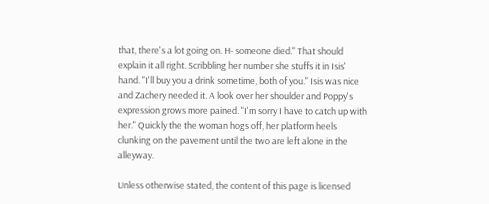that, there's a lot going on. H- someone died." That should explain it all right. Scribbling her number she stuffs it in Isis' hand. "I'll buy you a drink sometime, both of you." Isis was nice and Zachery needed it. A look over her shoulder and Poppy's expression grows more pained. "I'm sorry I have to catch up with her." Quickly the the woman hogs off, her platform heels clunking on the pavement until the two are left alone in the alleyway.

Unless otherwise stated, the content of this page is licensed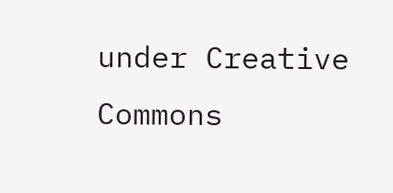under Creative Commons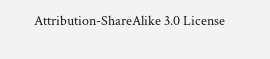Attribution-ShareAlike 3.0 License